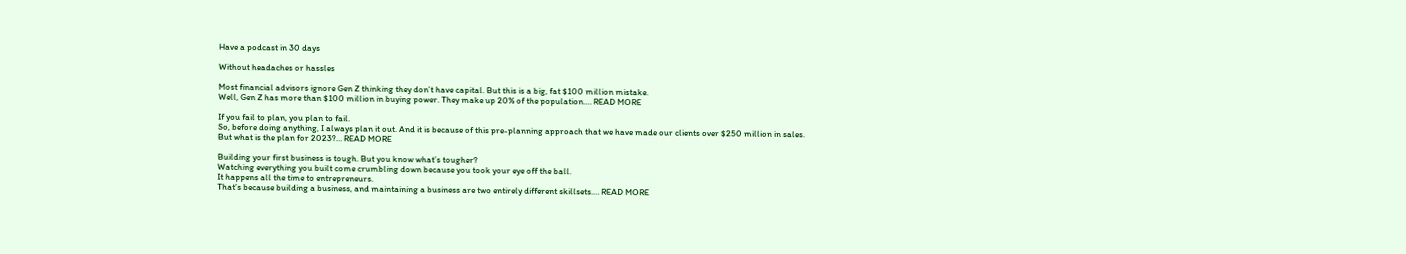Have a podcast in 30 days

Without headaches or hassles

Most financial advisors ignore Gen Z thinking they don’t have capital. But this is a big, fat $100 million mistake.
Well, Gen Z has more than $100 million in buying power. They make up 20% of the population.… READ MORE

If you fail to plan, you plan to fail.
So, before doing anything, I always plan it out. And it is because of this pre-planning approach that we have made our clients over $250 million in sales.
But what is the plan for 2023?… READ MORE

Building your first business is tough. But you know what’s tougher?
Watching everything you built come crumbling down because you took your eye off the ball.
It happens all the time to entrepreneurs.
That’s because building a business, and maintaining a business are two entirely different skillsets.… READ MORE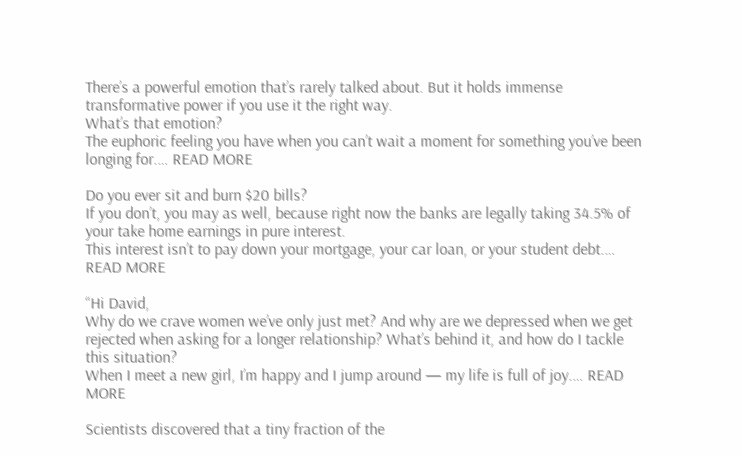There’s a powerful emotion that’s rarely talked about. But it holds immense transformative power if you use it the right way.
What’s that emotion?
The euphoric feeling you have when you can’t wait a moment for something you’ve been longing for.… READ MORE

Do you ever sit and burn $20 bills?
If you don’t, you may as well, because right now the banks are legally taking 34.5% of your take home earnings in pure interest.
This interest isn’t to pay down your mortgage, your car loan, or your student debt.… READ MORE

“Hi David,
Why do we crave women we’ve only just met? And why are we depressed when we get rejected when asking for a longer relationship? What’s behind it, and how do I tackle this situation?
When I meet a new girl, I’m happy and I jump around — my life is full of joy.… READ MORE

Scientists discovered that a tiny fraction of the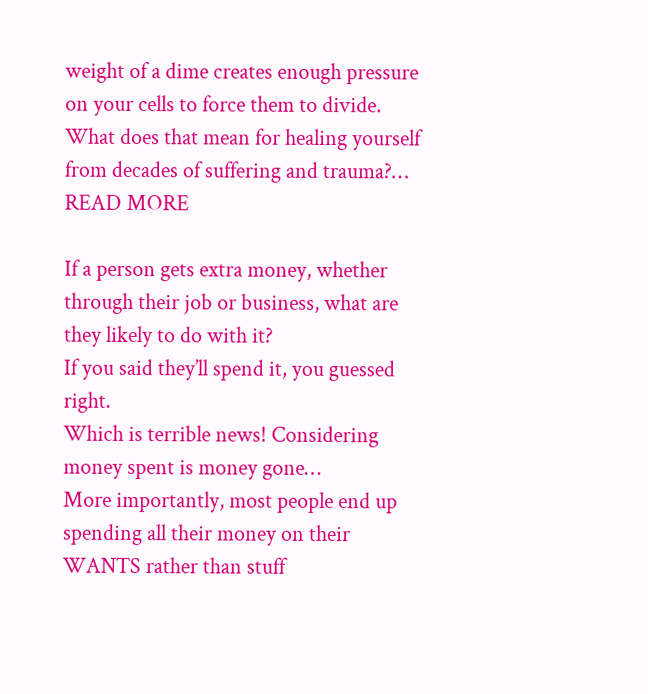weight of a dime creates enough pressure on your cells to force them to divide.
What does that mean for healing yourself from decades of suffering and trauma?… READ MORE

If a person gets extra money, whether through their job or business, what are they likely to do with it?
If you said they’ll spend it, you guessed right.
Which is terrible news! Considering money spent is money gone…
More importantly, most people end up spending all their money on their WANTS rather than stuff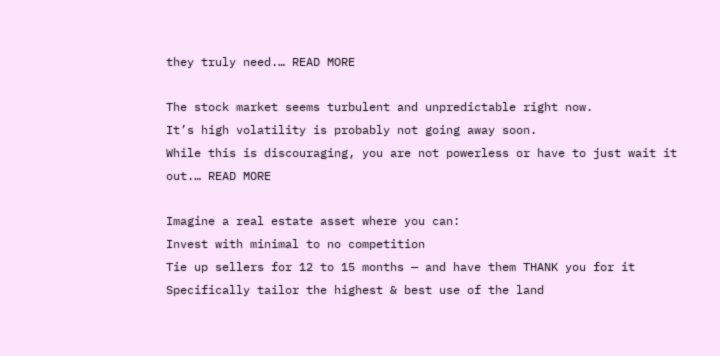they truly need.… READ MORE

The stock market seems turbulent and unpredictable right now.
It’s high volatility is probably not going away soon.
While this is discouraging, you are not powerless or have to just wait it out.… READ MORE

Imagine a real estate asset where you can:
Invest with minimal to no competition
Tie up sellers for 12 to 15 months — and have them THANK you for it
Specifically tailor the highest & best use of the land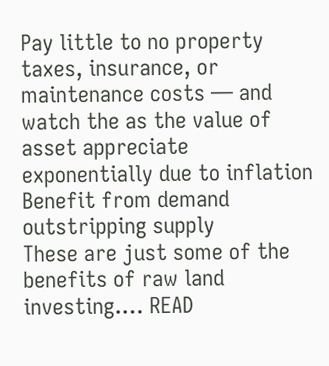Pay little to no property taxes, insurance, or maintenance costs — and watch the as the value of asset appreciate exponentially due to inflation
Benefit from demand outstripping supply
These are just some of the benefits of raw land investing.… READ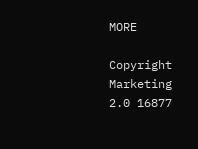MORE

Copyright Marketing 2.0 16877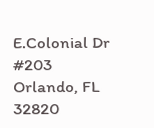E.Colonial Dr #203 Orlando, FL 32820